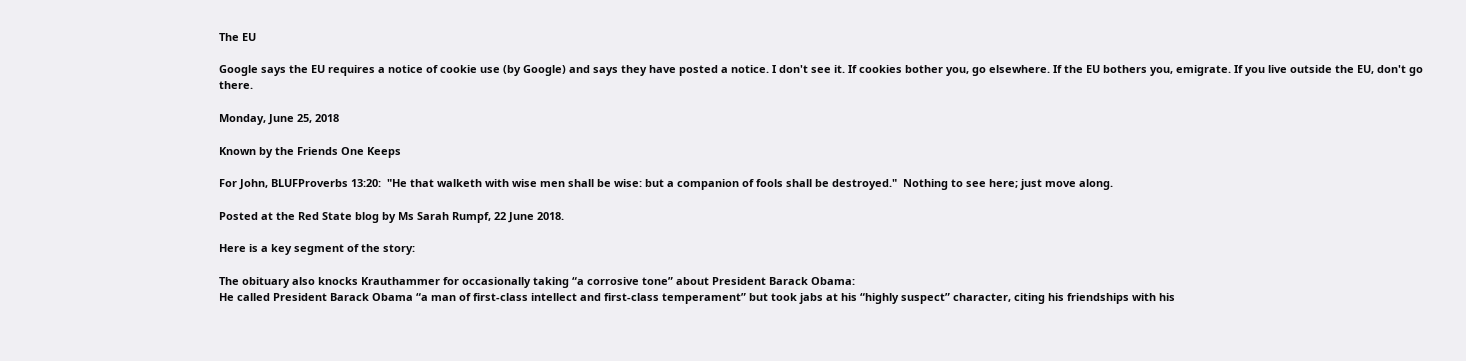The EU

Google says the EU requires a notice of cookie use (by Google) and says they have posted a notice. I don't see it. If cookies bother you, go elsewhere. If the EU bothers you, emigrate. If you live outside the EU, don't go there.

Monday, June 25, 2018

Known by the Friends One Keeps

For John, BLUFProverbs 13:20:  "He that walketh with wise men shall be wise: but a companion of fools shall be destroyed."  Nothing to see here; just move along.

Posted at the Red State blog by Ms Sarah Rumpf, 22 June 2018.

Here is a key segment of the story:

The obituary also knocks Krauthammer for occasionally taking “a corrosive tone” about President Barack Obama:
He called President Barack Obama “a man of first-class intellect and first-class temperament” but took jabs at his “highly suspect” character, citing his friendships with his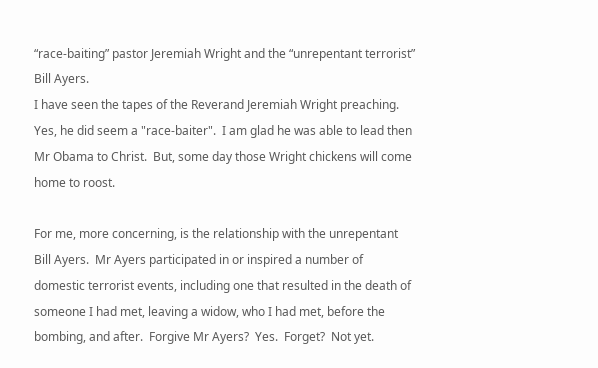“race-baiting” pastor Jeremiah Wright and the “unrepentant terrorist” Bill Ayers.
I have seen the tapes of the Reverand Jeremiah Wright preaching.  Yes, he did seem a "race-baiter".  I am glad he was able to lead then Mr Obama to Christ.  But, some day those Wright chickens will come home to roost.

For me, more concerning, is the relationship with the unrepentant Bill Ayers.  Mr Ayers participated in or inspired a number of domestic terrorist events, including one that resulted in the death of someone I had met, leaving a widow, who I had met, before the bombing, and after.  Forgive Mr Ayers?  Yes.  Forget?  Not yet.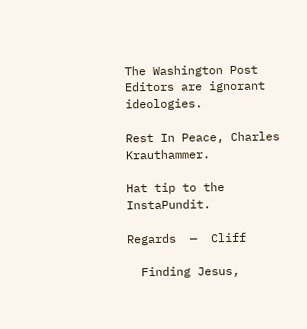The Washington Post Editors are ignorant ideologies.

Rest In Peace, Charles Krauthammer.

Hat tip to the InstaPundit.

Regards  —  Cliff

  Finding Jesus,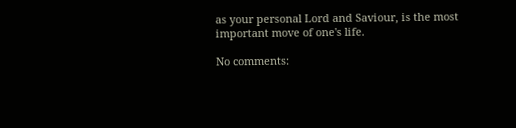as your personal Lord and Saviour, is the most important move of one's life.

No comments: